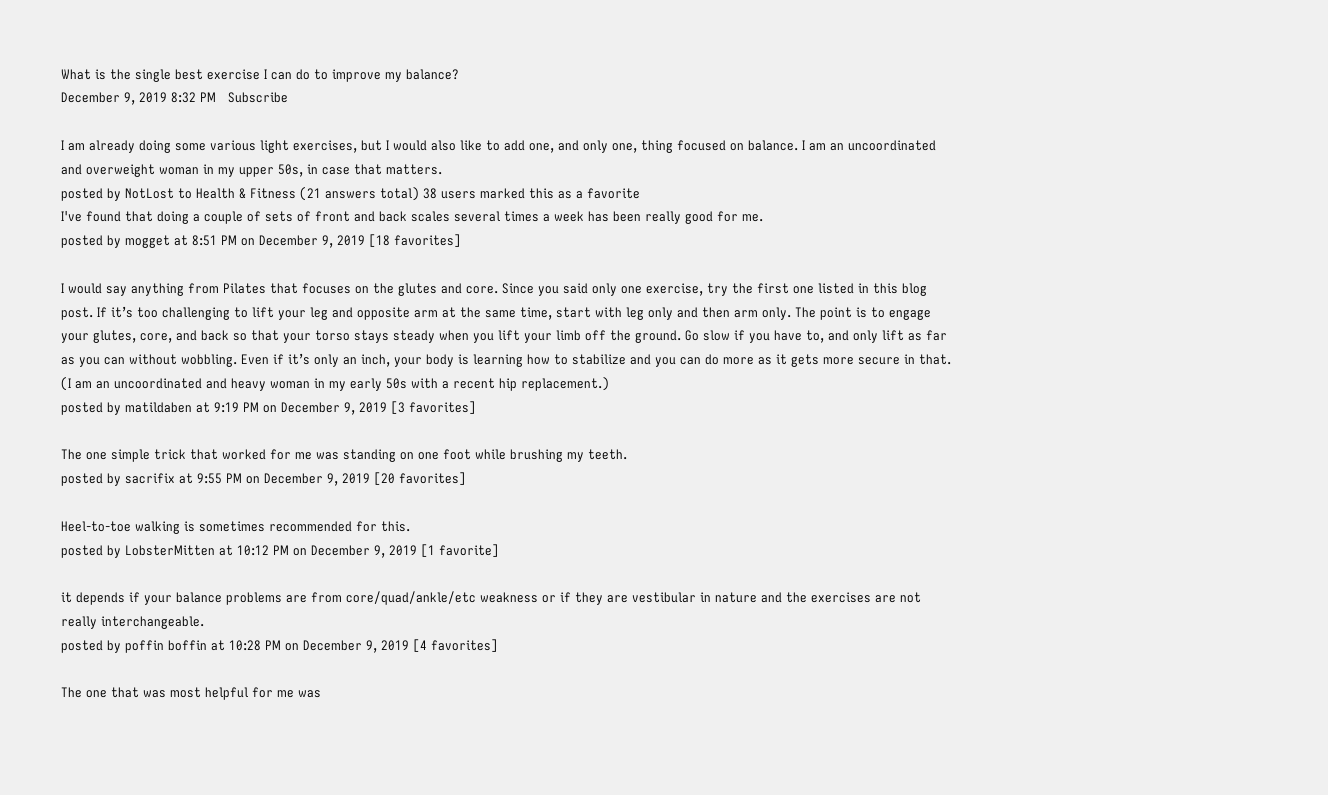What is the single best exercise I can do to improve my balance?
December 9, 2019 8:32 PM   Subscribe

I am already doing some various light exercises, but I would also like to add one, and only one, thing focused on balance. I am an uncoordinated and overweight woman in my upper 50s, in case that matters.
posted by NotLost to Health & Fitness (21 answers total) 38 users marked this as a favorite
I've found that doing a couple of sets of front and back scales several times a week has been really good for me.
posted by mogget at 8:51 PM on December 9, 2019 [18 favorites]

I would say anything from Pilates that focuses on the glutes and core. Since you said only one exercise, try the first one listed in this blog post. If it’s too challenging to lift your leg and opposite arm at the same time, start with leg only and then arm only. The point is to engage your glutes, core, and back so that your torso stays steady when you lift your limb off the ground. Go slow if you have to, and only lift as far as you can without wobbling. Even if it’s only an inch, your body is learning how to stabilize and you can do more as it gets more secure in that. (I am an uncoordinated and heavy woman in my early 50s with a recent hip replacement.)
posted by matildaben at 9:19 PM on December 9, 2019 [3 favorites]

The one simple trick that worked for me was standing on one foot while brushing my teeth.
posted by sacrifix at 9:55 PM on December 9, 2019 [20 favorites]

Heel-to-toe walking is sometimes recommended for this.
posted by LobsterMitten at 10:12 PM on December 9, 2019 [1 favorite]

it depends if your balance problems are from core/quad/ankle/etc weakness or if they are vestibular in nature and the exercises are not really interchangeable.
posted by poffin boffin at 10:28 PM on December 9, 2019 [4 favorites]

The one that was most helpful for me was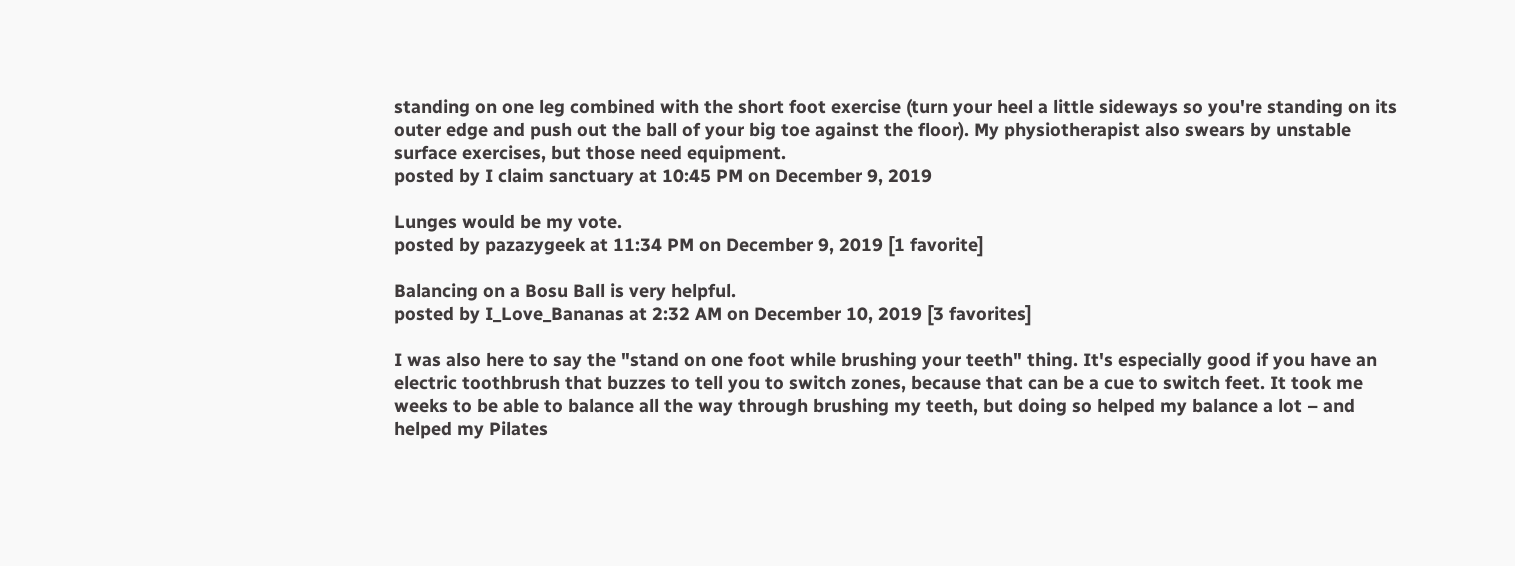standing on one leg combined with the short foot exercise (turn your heel a little sideways so you're standing on its outer edge and push out the ball of your big toe against the floor). My physiotherapist also swears by unstable surface exercises, but those need equipment.
posted by I claim sanctuary at 10:45 PM on December 9, 2019

Lunges would be my vote.
posted by pazazygeek at 11:34 PM on December 9, 2019 [1 favorite]

Balancing on a Bosu Ball is very helpful.
posted by I_Love_Bananas at 2:32 AM on December 10, 2019 [3 favorites]

I was also here to say the "stand on one foot while brushing your teeth" thing. It's especially good if you have an electric toothbrush that buzzes to tell you to switch zones, because that can be a cue to switch feet. It took me weeks to be able to balance all the way through brushing my teeth, but doing so helped my balance a lot – and helped my Pilates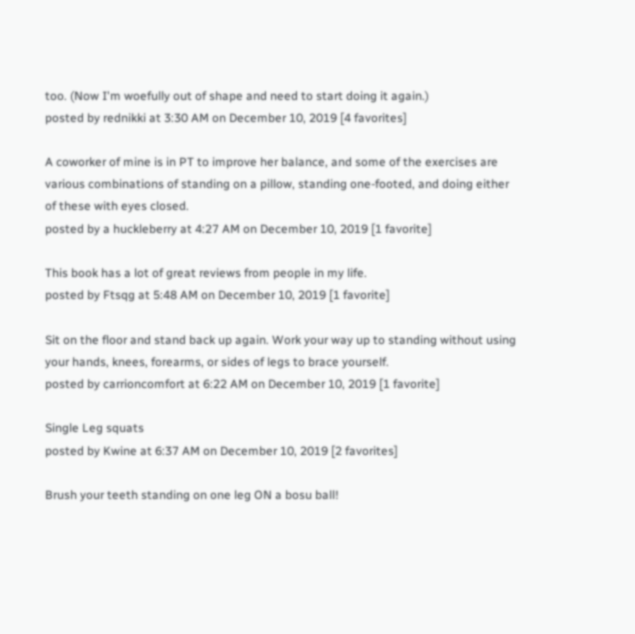too. (Now I'm woefully out of shape and need to start doing it again.)
posted by rednikki at 3:30 AM on December 10, 2019 [4 favorites]

A coworker of mine is in PT to improve her balance, and some of the exercises are various combinations of standing on a pillow, standing one-footed, and doing either of these with eyes closed.
posted by a huckleberry at 4:27 AM on December 10, 2019 [1 favorite]

This book has a lot of great reviews from people in my life.
posted by Ftsqg at 5:48 AM on December 10, 2019 [1 favorite]

Sit on the floor and stand back up again. Work your way up to standing without using your hands, knees, forearms, or sides of legs to brace yourself.
posted by carrioncomfort at 6:22 AM on December 10, 2019 [1 favorite]

Single Leg squats
posted by Kwine at 6:37 AM on December 10, 2019 [2 favorites]

Brush your teeth standing on one leg ON a bosu ball!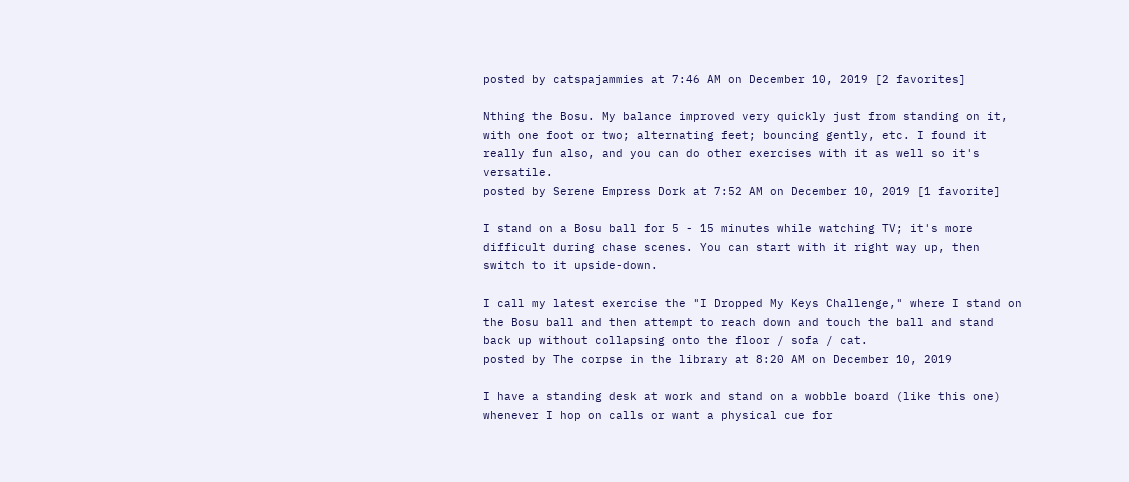posted by catspajammies at 7:46 AM on December 10, 2019 [2 favorites]

Nthing the Bosu. My balance improved very quickly just from standing on it, with one foot or two; alternating feet; bouncing gently, etc. I found it really fun also, and you can do other exercises with it as well so it's versatile.
posted by Serene Empress Dork at 7:52 AM on December 10, 2019 [1 favorite]

I stand on a Bosu ball for 5 - 15 minutes while watching TV; it's more difficult during chase scenes. You can start with it right way up, then switch to it upside-down.

I call my latest exercise the "I Dropped My Keys Challenge," where I stand on the Bosu ball and then attempt to reach down and touch the ball and stand back up without collapsing onto the floor / sofa / cat.
posted by The corpse in the library at 8:20 AM on December 10, 2019

I have a standing desk at work and stand on a wobble board (like this one) whenever I hop on calls or want a physical cue for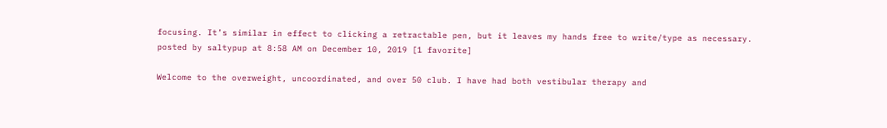focusing. It’s similar in effect to clicking a retractable pen, but it leaves my hands free to write/type as necessary.
posted by saltypup at 8:58 AM on December 10, 2019 [1 favorite]

Welcome to the overweight, uncoordinated, and over 50 club. I have had both vestibular therapy and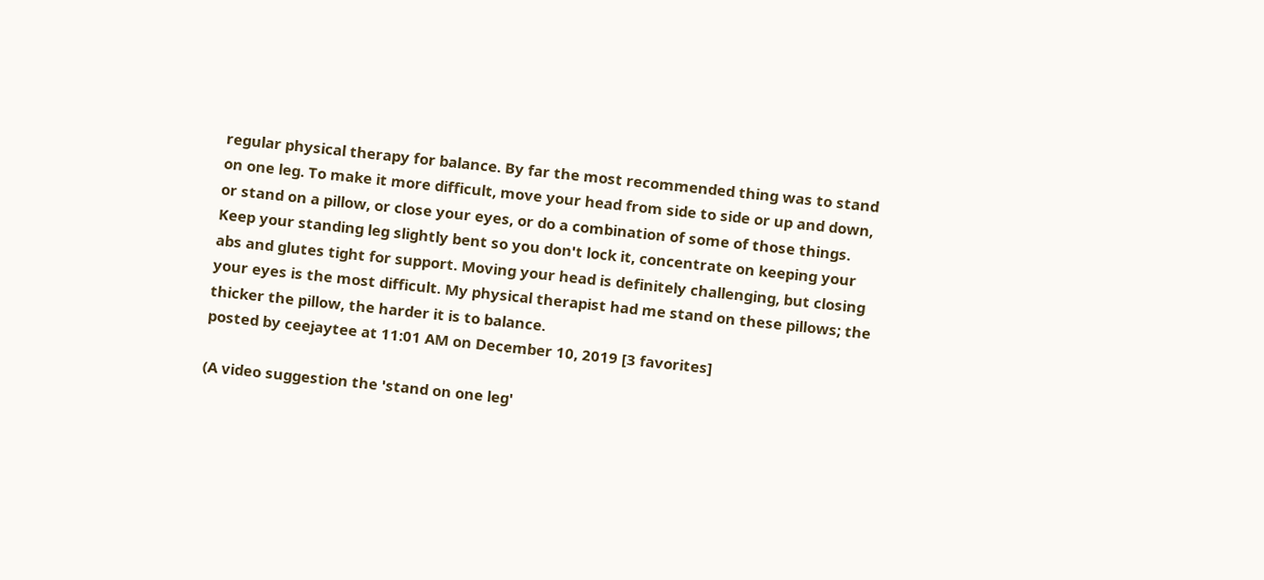regular physical therapy for balance. By far the most recommended thing was to stand on one leg. To make it more difficult, move your head from side to side or up and down, or stand on a pillow, or close your eyes, or do a combination of some of those things. Keep your standing leg slightly bent so you don't lock it, concentrate on keeping your abs and glutes tight for support. Moving your head is definitely challenging, but closing your eyes is the most difficult. My physical therapist had me stand on these pillows; the thicker the pillow, the harder it is to balance.
posted by ceejaytee at 11:01 AM on December 10, 2019 [3 favorites]

(A video suggestion the 'stand on one leg'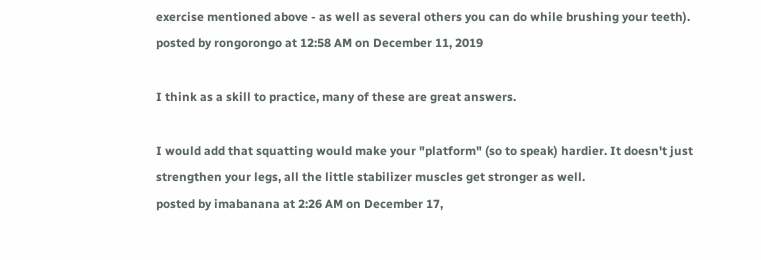exercise mentioned above - as well as several others you can do while brushing your teeth).
posted by rongorongo at 12:58 AM on December 11, 2019

I think as a skill to practice, many of these are great answers.

I would add that squatting would make your "platform" (so to speak) hardier. It doesn't just strengthen your legs, all the little stabilizer muscles get stronger as well.
posted by imabanana at 2:26 AM on December 17,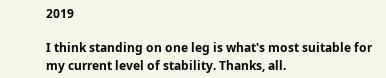2019

I think standing on one leg is what's most suitable for my current level of stability. Thanks, all.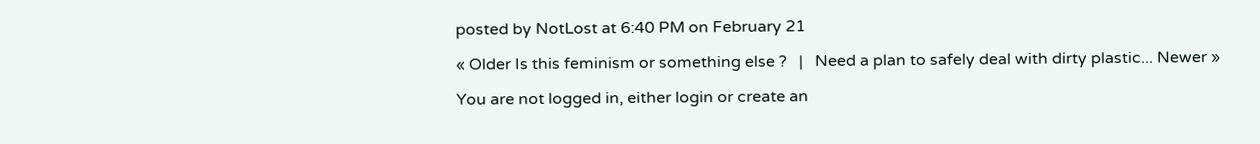posted by NotLost at 6:40 PM on February 21

« Older Is this feminism or something else ?   |   Need a plan to safely deal with dirty plastic... Newer »

You are not logged in, either login or create an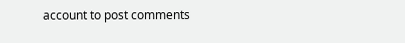account to post comments